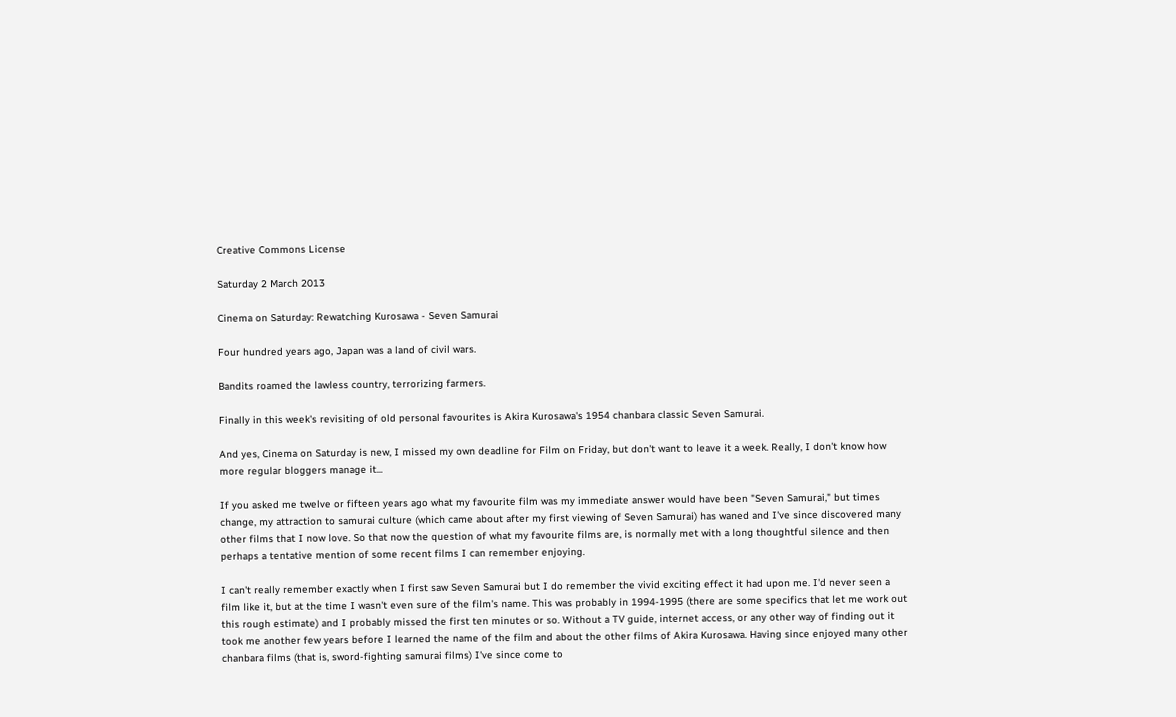Creative Commons License

Saturday 2 March 2013

Cinema on Saturday: Rewatching Kurosawa - Seven Samurai

Four hundred years ago, Japan was a land of civil wars.

Bandits roamed the lawless country, terrorizing farmers.

Finally in this week's revisiting of old personal favourites is Akira Kurosawa's 1954 chanbara classic Seven Samurai.

And yes, Cinema on Saturday is new, I missed my own deadline for Film on Friday, but don't want to leave it a week. Really, I don't know how more regular bloggers manage it...

If you asked me twelve or fifteen years ago what my favourite film was my immediate answer would have been "Seven Samurai," but times change, my attraction to samurai culture (which came about after my first viewing of Seven Samurai) has waned and I've since discovered many other films that I now love. So that now the question of what my favourite films are, is normally met with a long thoughtful silence and then perhaps a tentative mention of some recent films I can remember enjoying.

I can't really remember exactly when I first saw Seven Samurai but I do remember the vivid exciting effect it had upon me. I'd never seen a film like it, but at the time I wasn't even sure of the film's name. This was probably in 1994-1995 (there are some specifics that let me work out this rough estimate) and I probably missed the first ten minutes or so. Without a TV guide, internet access, or any other way of finding out it took me another few years before I learned the name of the film and about the other films of Akira Kurosawa. Having since enjoyed many other chanbara films (that is, sword-fighting samurai films) I've since come to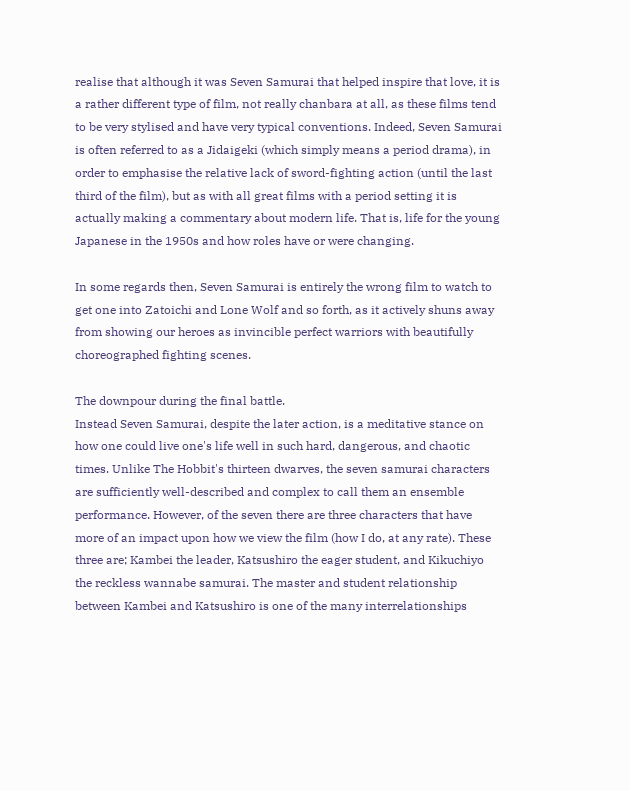realise that although it was Seven Samurai that helped inspire that love, it is a rather different type of film, not really chanbara at all, as these films tend to be very stylised and have very typical conventions. Indeed, Seven Samurai is often referred to as a Jidaigeki (which simply means a period drama), in order to emphasise the relative lack of sword-fighting action (until the last third of the film), but as with all great films with a period setting it is actually making a commentary about modern life. That is, life for the young Japanese in the 1950s and how roles have or were changing.

In some regards then, Seven Samurai is entirely the wrong film to watch to get one into Zatoichi and Lone Wolf and so forth, as it actively shuns away from showing our heroes as invincible perfect warriors with beautifully choreographed fighting scenes.

The downpour during the final battle.
Instead Seven Samurai, despite the later action, is a meditative stance on how one could live one's life well in such hard, dangerous, and chaotic times. Unlike The Hobbit's thirteen dwarves, the seven samurai characters are sufficiently well-described and complex to call them an ensemble performance. However, of the seven there are three characters that have more of an impact upon how we view the film (how I do, at any rate). These three are; Kambei the leader, Katsushiro the eager student, and Kikuchiyo the reckless wannabe samurai. The master and student relationship between Kambei and Katsushiro is one of the many interrelationships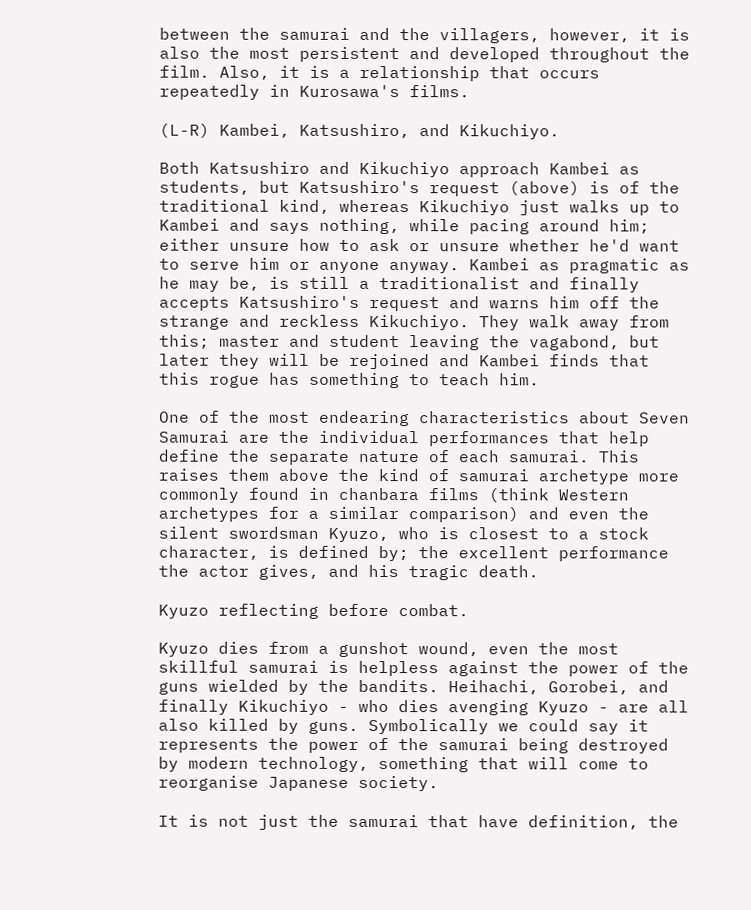between the samurai and the villagers, however, it is also the most persistent and developed throughout the film. Also, it is a relationship that occurs repeatedly in Kurosawa's films.

(L-R) Kambei, Katsushiro, and Kikuchiyo.

Both Katsushiro and Kikuchiyo approach Kambei as students, but Katsushiro's request (above) is of the traditional kind, whereas Kikuchiyo just walks up to Kambei and says nothing, while pacing around him; either unsure how to ask or unsure whether he'd want to serve him or anyone anyway. Kambei as pragmatic as he may be, is still a traditionalist and finally accepts Katsushiro's request and warns him off the strange and reckless Kikuchiyo. They walk away from this; master and student leaving the vagabond, but later they will be rejoined and Kambei finds that this rogue has something to teach him.

One of the most endearing characteristics about Seven Samurai are the individual performances that help define the separate nature of each samurai. This raises them above the kind of samurai archetype more commonly found in chanbara films (think Western archetypes for a similar comparison) and even the silent swordsman Kyuzo, who is closest to a stock character, is defined by; the excellent performance the actor gives, and his tragic death.

Kyuzo reflecting before combat.

Kyuzo dies from a gunshot wound, even the most skillful samurai is helpless against the power of the guns wielded by the bandits. Heihachi, Gorobei, and finally Kikuchiyo - who dies avenging Kyuzo - are all also killed by guns. Symbolically we could say it represents the power of the samurai being destroyed by modern technology, something that will come to reorganise Japanese society.

It is not just the samurai that have definition, the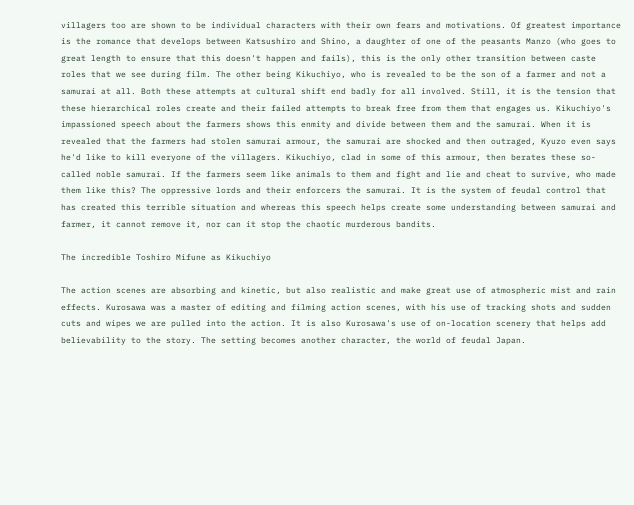villagers too are shown to be individual characters with their own fears and motivations. Of greatest importance is the romance that develops between Katsushiro and Shino, a daughter of one of the peasants Manzo (who goes to great length to ensure that this doesn't happen and fails), this is the only other transition between caste roles that we see during film. The other being Kikuchiyo, who is revealed to be the son of a farmer and not a samurai at all. Both these attempts at cultural shift end badly for all involved. Still, it is the tension that these hierarchical roles create and their failed attempts to break free from them that engages us. Kikuchiyo's impassioned speech about the farmers shows this enmity and divide between them and the samurai. When it is revealed that the farmers had stolen samurai armour, the samurai are shocked and then outraged, Kyuzo even says he'd like to kill everyone of the villagers. Kikuchiyo, clad in some of this armour, then berates these so-called noble samurai. If the farmers seem like animals to them and fight and lie and cheat to survive, who made them like this? The oppressive lords and their enforcers the samurai. It is the system of feudal control that has created this terrible situation and whereas this speech helps create some understanding between samurai and farmer, it cannot remove it, nor can it stop the chaotic murderous bandits.

The incredible Toshiro Mifune as Kikuchiyo

The action scenes are absorbing and kinetic, but also realistic and make great use of atmospheric mist and rain effects. Kurosawa was a master of editing and filming action scenes, with his use of tracking shots and sudden cuts and wipes we are pulled into the action. It is also Kurosawa's use of on-location scenery that helps add believability to the story. The setting becomes another character, the world of feudal Japan.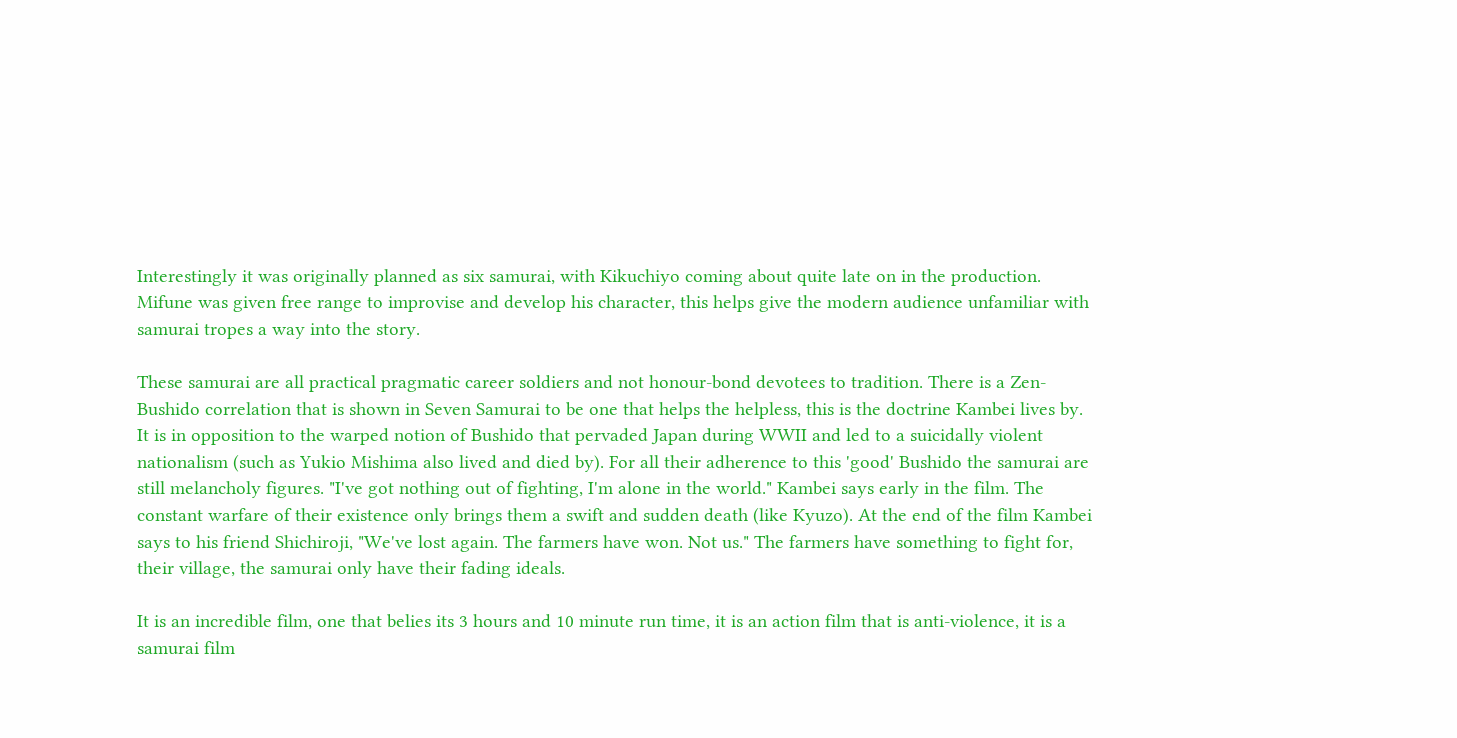Interestingly it was originally planned as six samurai, with Kikuchiyo coming about quite late on in the production. Mifune was given free range to improvise and develop his character, this helps give the modern audience unfamiliar with samurai tropes a way into the story.

These samurai are all practical pragmatic career soldiers and not honour-bond devotees to tradition. There is a Zen-Bushido correlation that is shown in Seven Samurai to be one that helps the helpless, this is the doctrine Kambei lives by. It is in opposition to the warped notion of Bushido that pervaded Japan during WWII and led to a suicidally violent nationalism (such as Yukio Mishima also lived and died by). For all their adherence to this 'good' Bushido the samurai are still melancholy figures. "I've got nothing out of fighting, I'm alone in the world." Kambei says early in the film. The constant warfare of their existence only brings them a swift and sudden death (like Kyuzo). At the end of the film Kambei says to his friend Shichiroji, "We've lost again. The farmers have won. Not us." The farmers have something to fight for, their village, the samurai only have their fading ideals.

It is an incredible film, one that belies its 3 hours and 10 minute run time, it is an action film that is anti-violence, it is a samurai film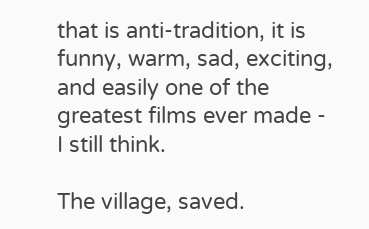that is anti-tradition, it is funny, warm, sad, exciting, and easily one of the greatest films ever made - I still think.

The village, saved.